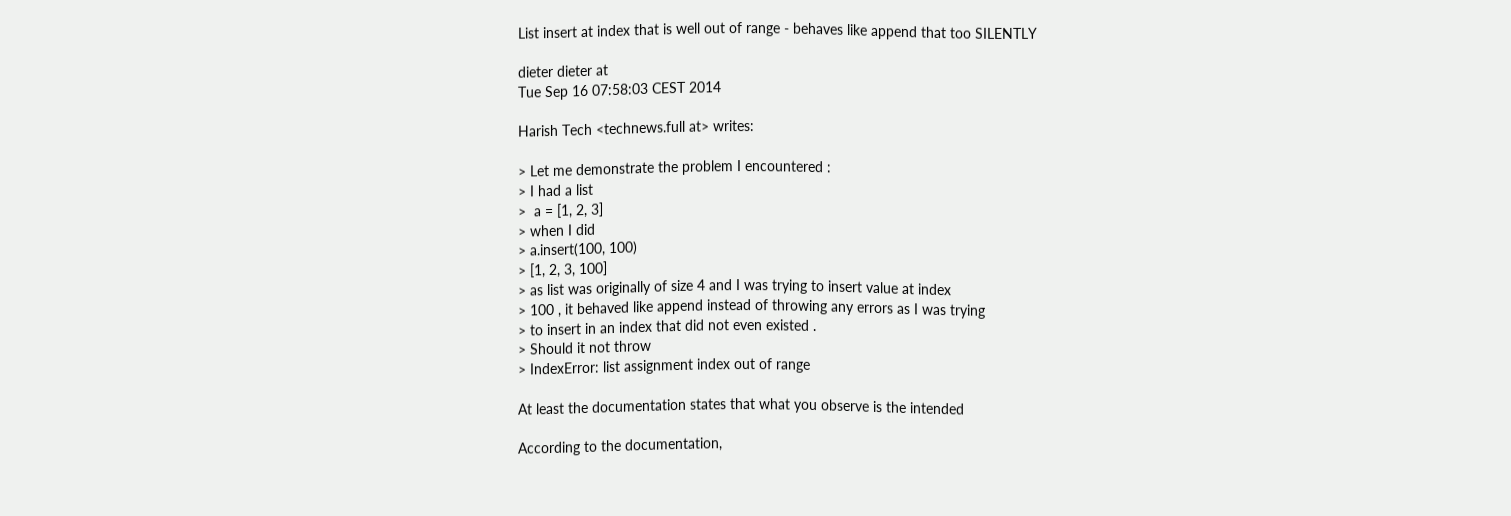List insert at index that is well out of range - behaves like append that too SILENTLY

dieter dieter at
Tue Sep 16 07:58:03 CEST 2014

Harish Tech <technews.full at> writes:

> Let me demonstrate the problem I encountered :
> I had a list
>  a = [1, 2, 3]
> when I did
> a.insert(100, 100)
> [1, 2, 3, 100]
> as list was originally of size 4 and I was trying to insert value at index
> 100 , it behaved like append instead of throwing any errors as I was trying
> to insert in an index that did not even existed .
> Should it not throw
> IndexError: list assignment index out of range

At least the documentation states that what you observe is the intended

According to the documentation,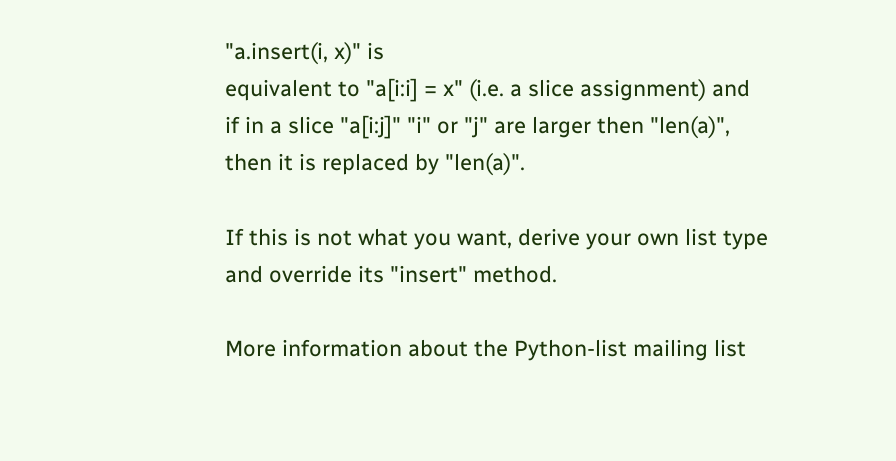"a.insert(i, x)" is
equivalent to "a[i:i] = x" (i.e. a slice assignment) and
if in a slice "a[i:j]" "i" or "j" are larger then "len(a)",
then it is replaced by "len(a)".

If this is not what you want, derive your own list type
and override its "insert" method.

More information about the Python-list mailing list